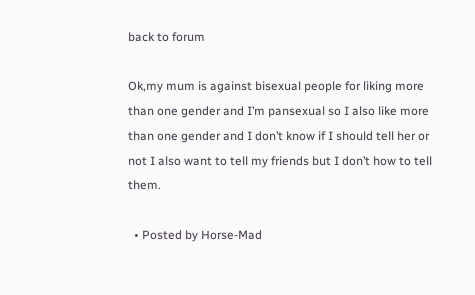back to forum

Ok,my mum is against bisexual people for liking more than one gender and I’m pansexual so I also like more than one gender and I don’t know if I should tell her or not I also want to tell my friends but I don’t how to tell them.

  • Posted by Horse-Mad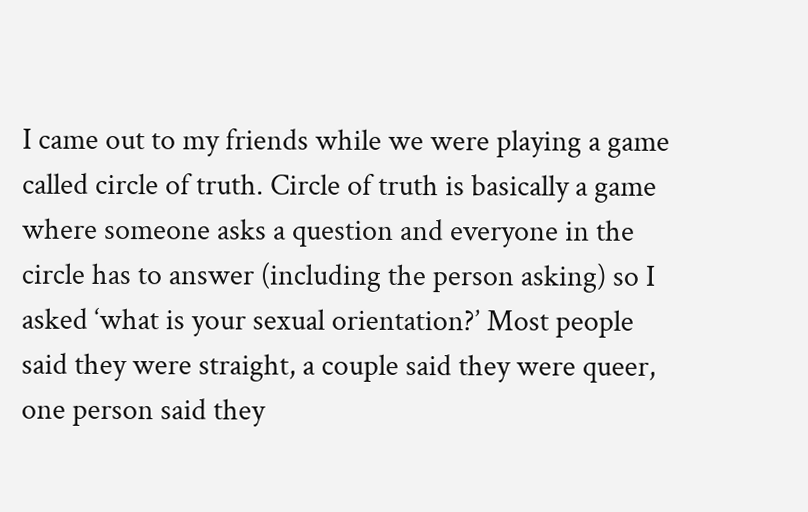I came out to my friends while we were playing a game called circle of truth. Circle of truth is basically a game where someone asks a question and everyone in the circle has to answer (including the person asking) so I asked ‘what is your sexual orientation?’ Most people said they were straight, a couple said they were queer, one person said they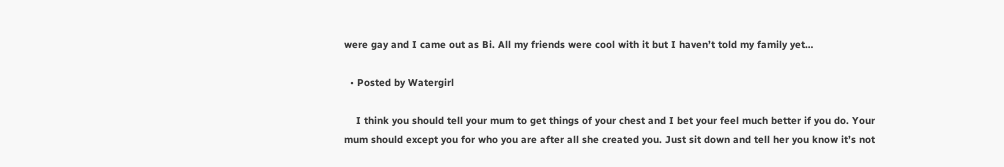were gay and I came out as Bi. All my friends were cool with it but I haven’t told my family yet…

  • Posted by Watergirl

    I think you should tell your mum to get things of your chest and I bet your feel much better if you do. Your mum should except you for who you are after all she created you. Just sit down and tell her you know it’s not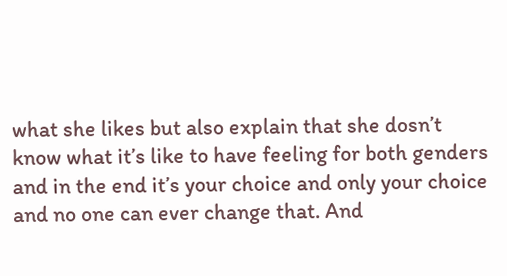what she likes but also explain that she dosn’t know what it’s like to have feeling for both genders and in the end it’s your choice and only your choice and no one can ever change that. And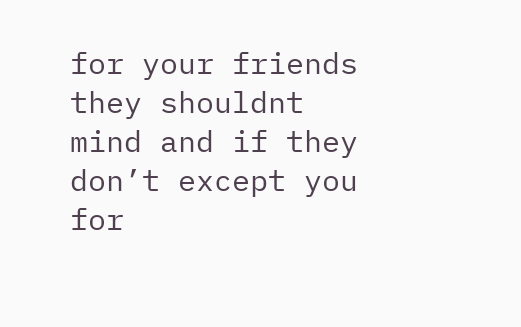for your friends they shouldnt mind and if they don’t except you for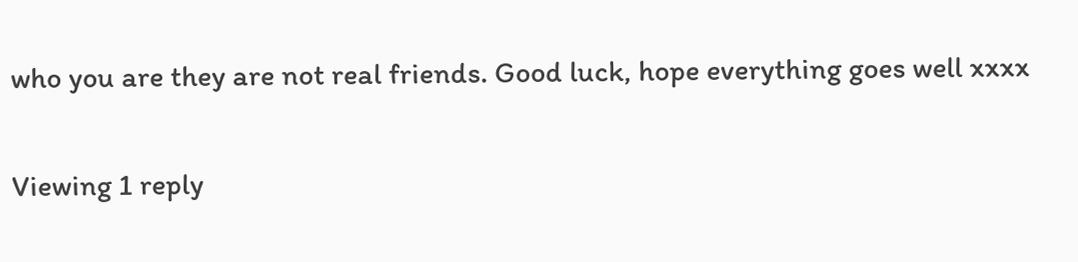who you are they are not real friends. Good luck, hope everything goes well xxxx

Viewing 1 reply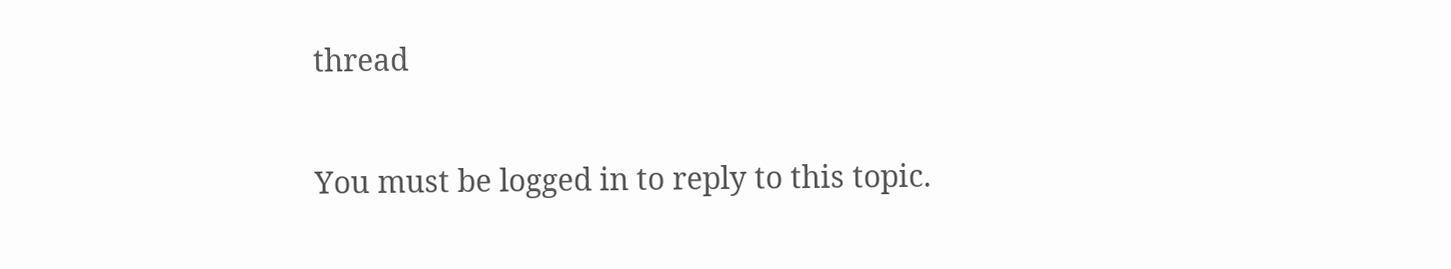thread

You must be logged in to reply to this topic.